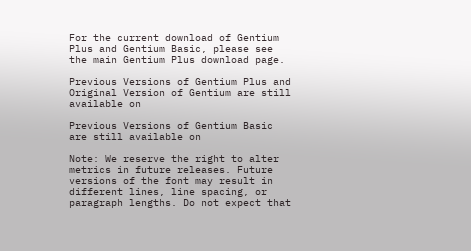For the current download of Gentium Plus and Gentium Basic, please see the main Gentium Plus download page.

Previous Versions of Gentium Plus and Original Version of Gentium are still available on

Previous Versions of Gentium Basic are still available on

Note: We reserve the right to alter metrics in future releases. Future versions of the font may result in different lines, line spacing, or paragraph lengths. Do not expect that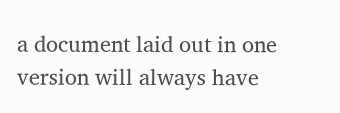a document laid out in one version will always have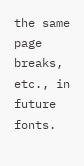the same page breaks, etc., in future fonts.